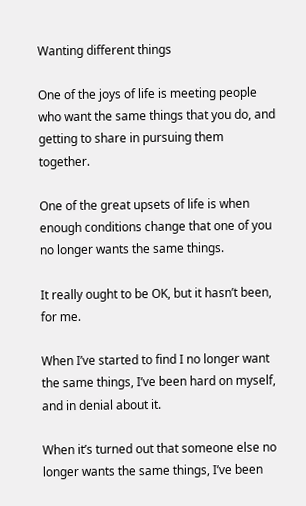Wanting different things

One of the joys of life is meeting people who want the same things that you do, and getting to share in pursuing them together.

One of the great upsets of life is when enough conditions change that one of you no longer wants the same things.

It really ought to be OK, but it hasn’t been, for me.

When I’ve started to find I no longer want the same things, I’ve been hard on myself, and in denial about it.

When it’s turned out that someone else no longer wants the same things, I’ve been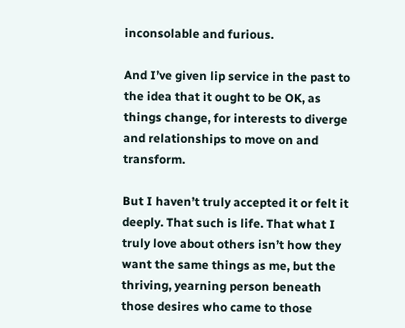inconsolable and furious.

And I’ve given lip service in the past to the idea that it ought to be OK, as things change, for interests to diverge and relationships to move on and transform.

But I haven’t truly accepted it or felt it deeply. That such is life. That what I truly love about others isn’t how they want the same things as me, but the thriving, yearning person beneath those desires who came to those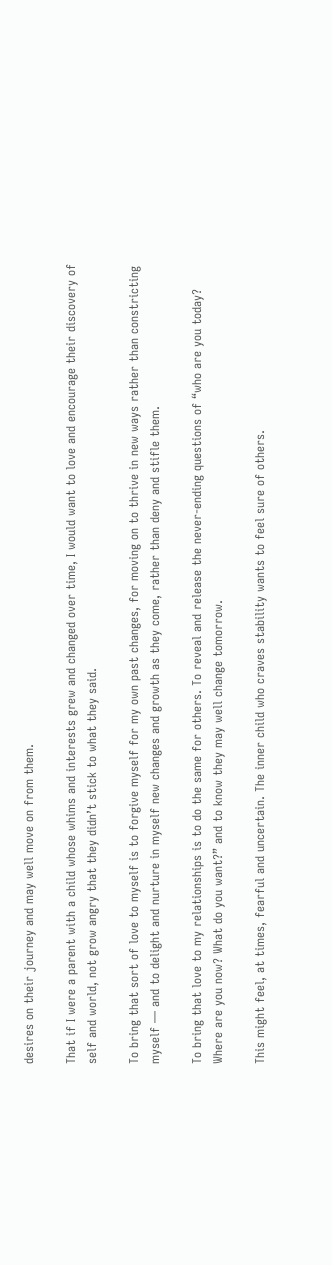desires on their journey and may well move on from them.

That if I were a parent with a child whose whims and interests grew and changed over time, I would want to love and encourage their discovery of self and world, not grow angry that they didn’t stick to what they said.

To bring that sort of love to myself is to forgive myself for my own past changes, for moving on to thrive in new ways rather than constricting myself — and to delight and nurture in myself new changes and growth as they come, rather than deny and stifle them.

To bring that love to my relationships is to do the same for others. To reveal and release the never-ending questions of “who are you today? Where are you now? What do you want?” and to know they may well change tomorrow.

This might feel, at times, fearful and uncertain. The inner child who craves stability wants to feel sure of others.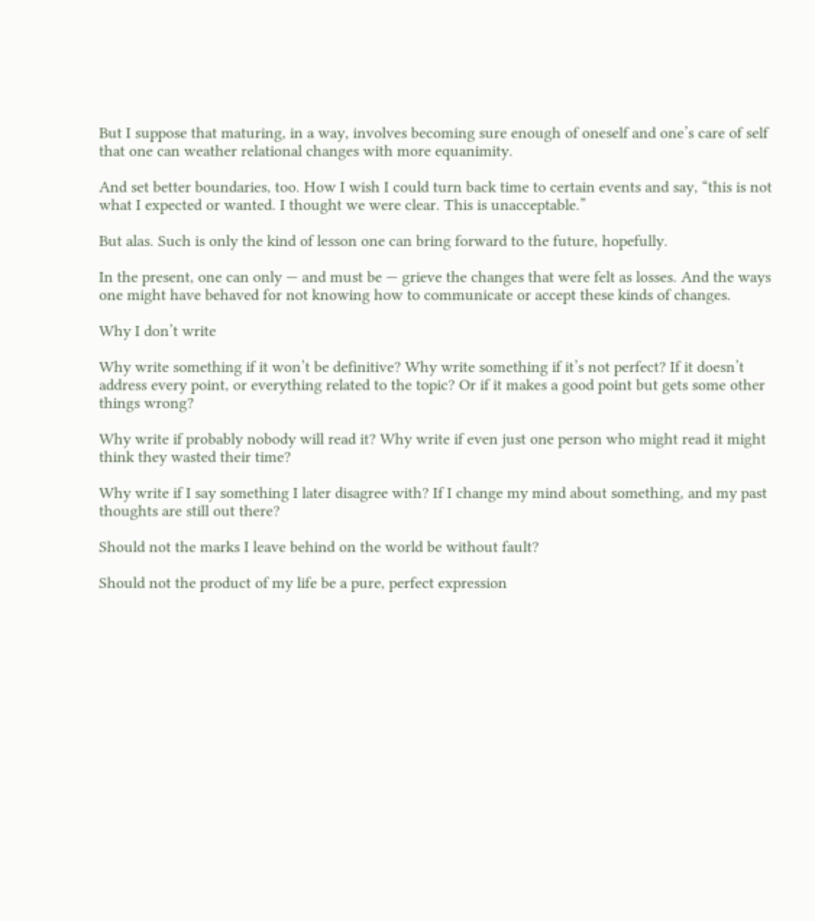But I suppose that maturing, in a way, involves becoming sure enough of oneself and one’s care of self that one can weather relational changes with more equanimity.

And set better boundaries, too. How I wish I could turn back time to certain events and say, “this is not what I expected or wanted. I thought we were clear. This is unacceptable.”

But alas. Such is only the kind of lesson one can bring forward to the future, hopefully.

In the present, one can only — and must be — grieve the changes that were felt as losses. And the ways one might have behaved for not knowing how to communicate or accept these kinds of changes.

Why I don’t write

Why write something if it won’t be definitive? Why write something if it’s not perfect? If it doesn’t address every point, or everything related to the topic? Or if it makes a good point but gets some other things wrong?

Why write if probably nobody will read it? Why write if even just one person who might read it might think they wasted their time?

Why write if I say something I later disagree with? If I change my mind about something, and my past thoughts are still out there?

Should not the marks I leave behind on the world be without fault?

Should not the product of my life be a pure, perfect expression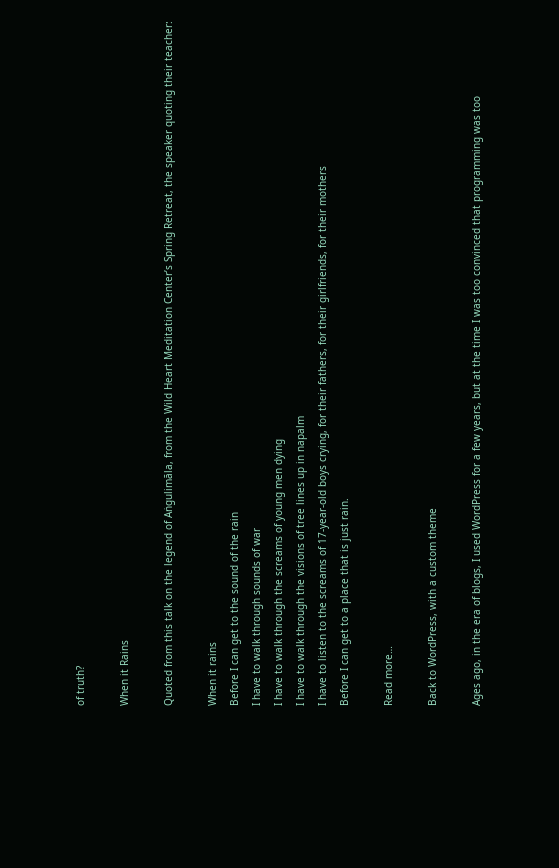of truth?

When it Rains

Quoted from this talk on the legend of Aṅgulimāla, from the Wild Heart Meditation Center’s Spring Retreat, the speaker quoting their teacher:

When it rains
Before I can get to the sound of the rain
I have to walk through sounds of war
I have to walk through the screams of young men dying
I have to walk through the visions of tree lines up in napalm
I have to listen to the screams of 17-year-old boys crying, for their fathers, for their girlfriends, for their mothers
Before I can get to a place that is just rain.

Read more…

Back to WordPress, with a custom theme

Ages ago, in the era of blogs, I used WordPress for a few years, but at the time I was too convinced that programming was too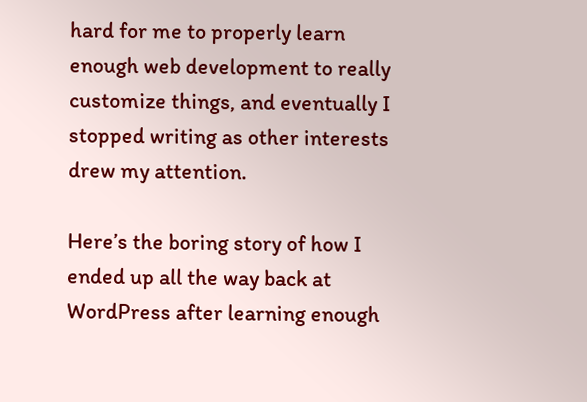hard for me to properly learn enough web development to really customize things, and eventually I stopped writing as other interests drew my attention.

Here’s the boring story of how I ended up all the way back at WordPress after learning enough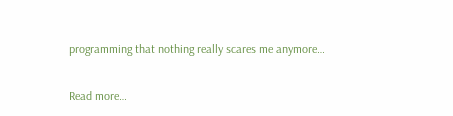programming that nothing really scares me anymore…

Read more…